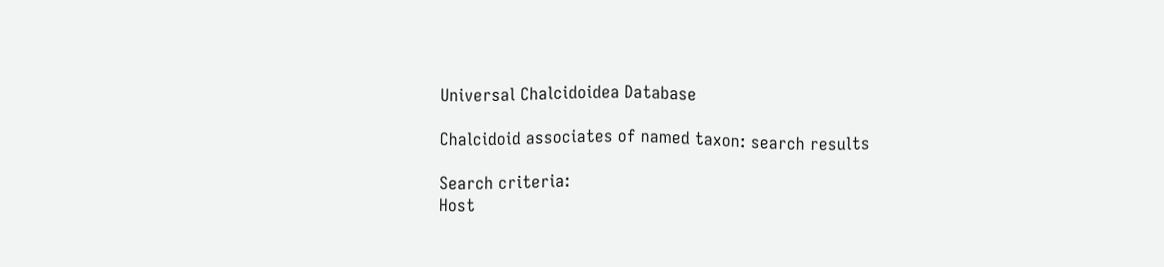Universal Chalcidoidea Database

Chalcidoid associates of named taxon: search results

Search criteria:
Host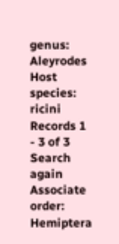genus: Aleyrodes
Host species: ricini
Records 1 - 3 of 3
Search again
Associate order: Hemiptera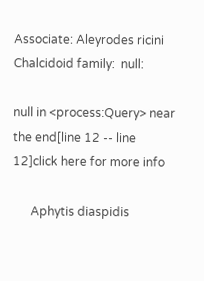Associate: Aleyrodes ricini
Chalcidoid family:  null:

null in <process:Query> near the end[line 12 -- line 12]click here for more info

      Aphytis diaspidis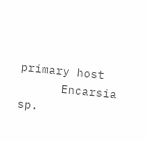primary host
      Encarsia sp.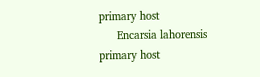primary host
      Encarsia lahorensis    primary host